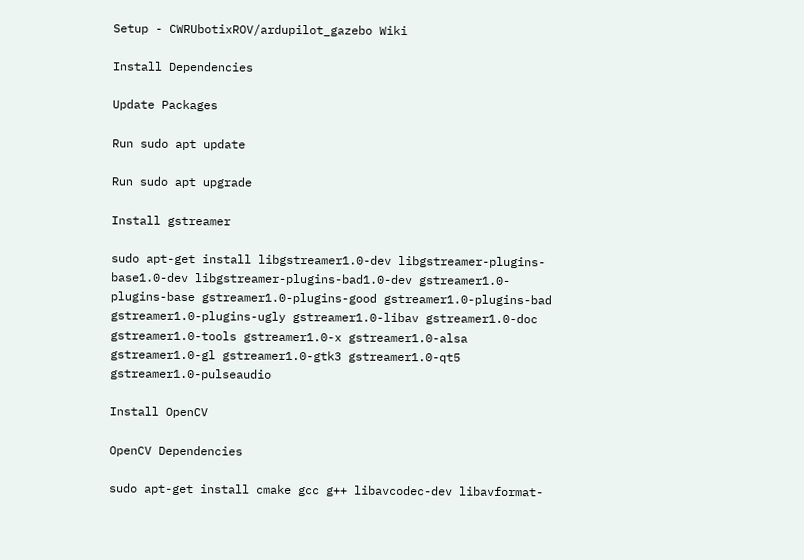Setup - CWRUbotixROV/ardupilot_gazebo Wiki

Install Dependencies

Update Packages

Run sudo apt update

Run sudo apt upgrade

Install gstreamer

sudo apt-get install libgstreamer1.0-dev libgstreamer-plugins-base1.0-dev libgstreamer-plugins-bad1.0-dev gstreamer1.0-plugins-base gstreamer1.0-plugins-good gstreamer1.0-plugins-bad gstreamer1.0-plugins-ugly gstreamer1.0-libav gstreamer1.0-doc gstreamer1.0-tools gstreamer1.0-x gstreamer1.0-alsa gstreamer1.0-gl gstreamer1.0-gtk3 gstreamer1.0-qt5 gstreamer1.0-pulseaudio

Install OpenCV

OpenCV Dependencies

sudo apt-get install cmake gcc g++ libavcodec-dev libavformat-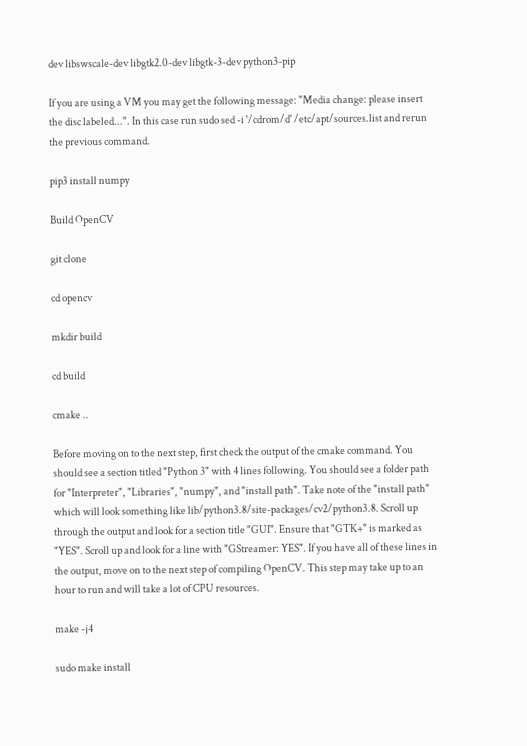dev libswscale-dev libgtk2.0-dev libgtk-3-dev python3-pip

If you are using a VM you may get the following message: "Media change: please insert the disc labeled...". In this case run sudo sed -i '/cdrom/d' /etc/apt/sources.list and rerun the previous command.

pip3 install numpy

Build OpenCV

git clone

cd opencv

mkdir build

cd build

cmake ..

Before moving on to the next step, first check the output of the cmake command. You should see a section titled "Python 3" with 4 lines following. You should see a folder path for "Interpreter", "Libraries", "numpy", and "install path". Take note of the "install path" which will look something like lib/python3.8/site-packages/cv2/python3.8. Scroll up through the output and look for a section title "GUI". Ensure that "GTK+" is marked as "YES". Scroll up and look for a line with "GStreamer: YES". If you have all of these lines in the output, move on to the next step of compiling OpenCV. This step may take up to an hour to run and will take a lot of CPU resources.

make -j4

sudo make install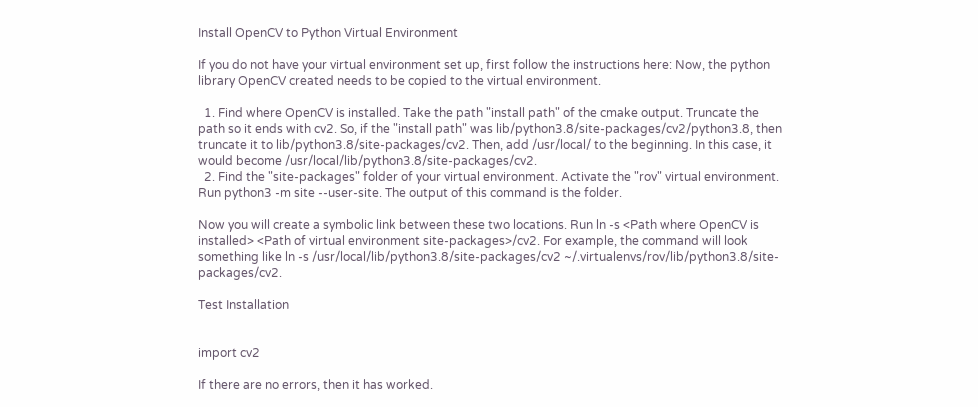Install OpenCV to Python Virtual Environment

If you do not have your virtual environment set up, first follow the instructions here: Now, the python library OpenCV created needs to be copied to the virtual environment.

  1. Find where OpenCV is installed. Take the path "install path" of the cmake output. Truncate the path so it ends with cv2. So, if the "install path" was lib/python3.8/site-packages/cv2/python3.8, then truncate it to lib/python3.8/site-packages/cv2. Then, add /usr/local/ to the beginning. In this case, it would become /usr/local/lib/python3.8/site-packages/cv2.
  2. Find the "site-packages" folder of your virtual environment. Activate the "rov" virtual environment. Run python3 -m site --user-site. The output of this command is the folder.

Now you will create a symbolic link between these two locations. Run ln -s <Path where OpenCV is installed> <Path of virtual environment site-packages>/cv2. For example, the command will look something like ln -s /usr/local/lib/python3.8/site-packages/cv2 ~/.virtualenvs/rov/lib/python3.8/site-packages/cv2.

Test Installation


import cv2

If there are no errors, then it has worked.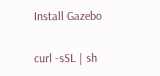Install Gazebo

curl -sSL | sh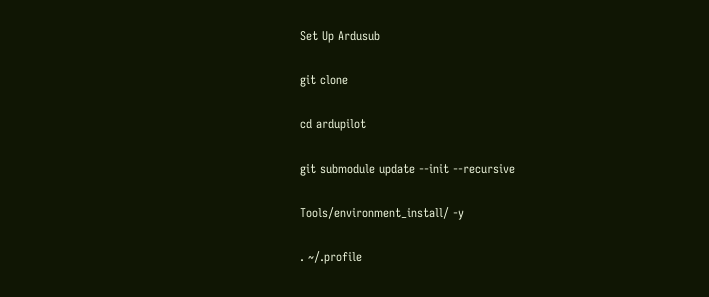Set Up Ardusub

git clone

cd ardupilot

git submodule update --init --recursive

Tools/environment_install/ -y

. ~/.profile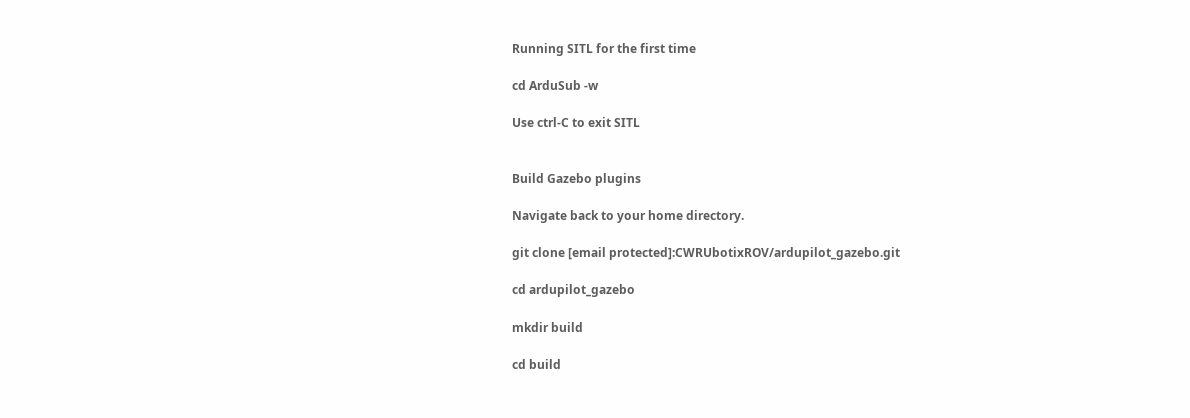Running SITL for the first time

cd ArduSub -w

Use ctrl-C to exit SITL


Build Gazebo plugins

Navigate back to your home directory.

git clone [email protected]:CWRUbotixROV/ardupilot_gazebo.git

cd ardupilot_gazebo

mkdir build

cd build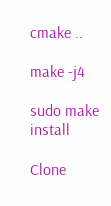cmake ..

make -j4

sudo make install

Clone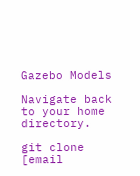Gazebo Models

Navigate back to your home directory.

git clone [email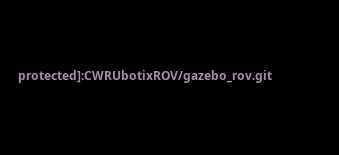protected]:CWRUbotixROV/gazebo_rov.git